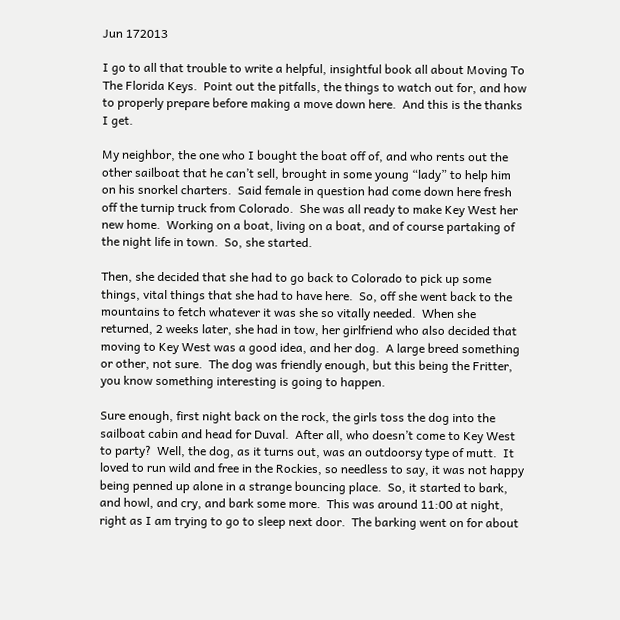Jun 172013

I go to all that trouble to write a helpful, insightful book all about Moving To The Florida Keys.  Point out the pitfalls, the things to watch out for, and how to properly prepare before making a move down here.  And this is the thanks I get.

My neighbor, the one who I bought the boat off of, and who rents out the other sailboat that he can’t sell, brought in some young “lady” to help him on his snorkel charters.  Said female in question had come down here fresh off the turnip truck from Colorado.  She was all ready to make Key West her new home.  Working on a boat, living on a boat, and of course partaking of the night life in town.  So, she started.

Then, she decided that she had to go back to Colorado to pick up some things, vital things that she had to have here.  So, off she went back to the mountains to fetch whatever it was she so vitally needed.  When she returned, 2 weeks later, she had in tow, her girlfriend who also decided that moving to Key West was a good idea, and her dog.  A large breed something or other, not sure.  The dog was friendly enough, but this being the Fritter, you know something interesting is going to happen.

Sure enough, first night back on the rock, the girls toss the dog into the sailboat cabin and head for Duval.  After all, who doesn’t come to Key West to party?  Well, the dog, as it turns out, was an outdoorsy type of mutt.  It loved to run wild and free in the Rockies, so needless to say, it was not happy being penned up alone in a strange bouncing place.  So, it started to bark, and howl, and cry, and bark some more.  This was around 11:00 at night, right as I am trying to go to sleep next door.  The barking went on for about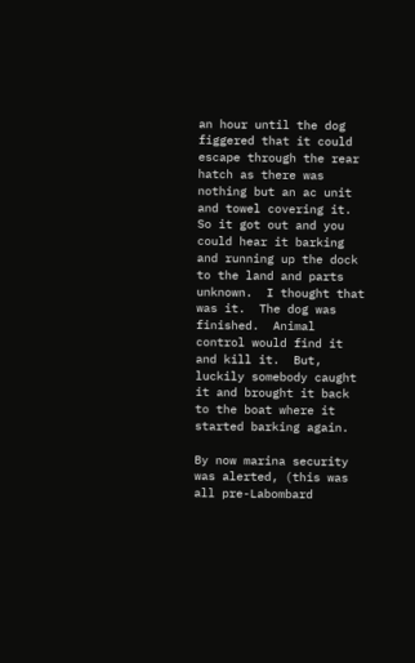an hour until the dog figgered that it could escape through the rear hatch as there was nothing but an ac unit and towel covering it.  So it got out and you could hear it barking and running up the dock to the land and parts unknown.  I thought that was it.  The dog was finished.  Animal control would find it and kill it.  But, luckily somebody caught it and brought it back to the boat where it started barking again.

By now marina security was alerted, (this was all pre-Labombard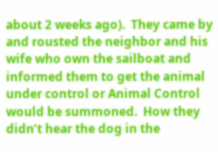about 2 weeks ago).  They came by and rousted the neighbor and his wife who own the sailboat and informed them to get the animal under control or Animal Control would be summoned.  How they didn’t hear the dog in the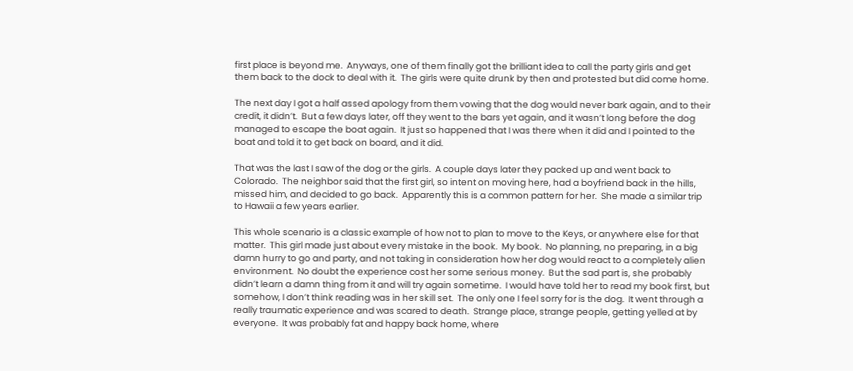first place is beyond me.  Anyways, one of them finally got the brilliant idea to call the party girls and get them back to the dock to deal with it.  The girls were quite drunk by then and protested but did come home.

The next day I got a half assed apology from them vowing that the dog would never bark again, and to their credit, it didn’t.  But a few days later, off they went to the bars yet again, and it wasn’t long before the dog managed to escape the boat again.  It just so happened that I was there when it did and I pointed to the boat and told it to get back on board, and it did.

That was the last I saw of the dog or the girls.  A couple days later they packed up and went back to Colorado.  The neighbor said that the first girl, so intent on moving here, had a boyfriend back in the hills, missed him, and decided to go back.  Apparently this is a common pattern for her.  She made a similar trip to Hawaii a few years earlier.

This whole scenario is a classic example of how not to plan to move to the Keys, or anywhere else for that matter.  This girl made just about every mistake in the book.  My book.  No planning, no preparing, in a big damn hurry to go and party, and not taking in consideration how her dog would react to a completely alien environment.  No doubt the experience cost her some serious money.  But the sad part is, she probably didn’t learn a damn thing from it and will try again sometime.  I would have told her to read my book first, but somehow, I don’t think reading was in her skill set.  The only one I feel sorry for is the dog.  It went through a really traumatic experience and was scared to death.  Strange place, strange people, getting yelled at by everyone.  It was probably fat and happy back home, where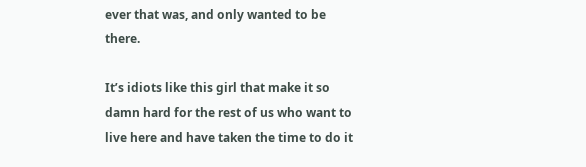ever that was, and only wanted to be there.

It’s idiots like this girl that make it so damn hard for the rest of us who want to live here and have taken the time to do it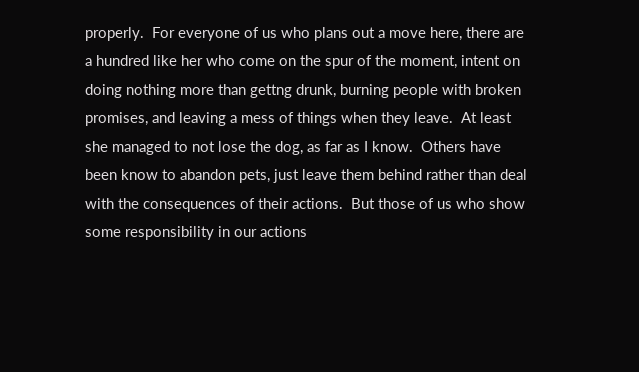properly.  For everyone of us who plans out a move here, there are a hundred like her who come on the spur of the moment, intent on doing nothing more than gettng drunk, burning people with broken promises, and leaving a mess of things when they leave.  At least she managed to not lose the dog, as far as I know.  Others have been know to abandon pets, just leave them behind rather than deal with the consequences of their actions.  But those of us who show some responsibility in our actions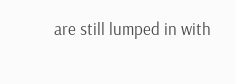are still lumped in with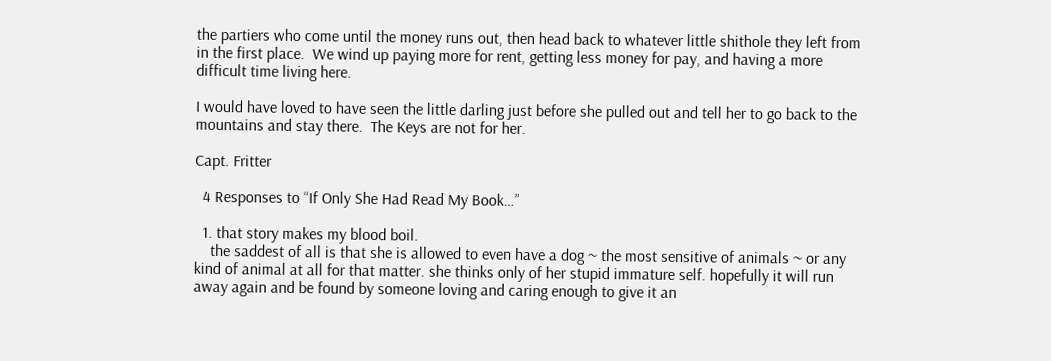the partiers who come until the money runs out, then head back to whatever little shithole they left from in the first place.  We wind up paying more for rent, getting less money for pay, and having a more difficult time living here.

I would have loved to have seen the little darling just before she pulled out and tell her to go back to the mountains and stay there.  The Keys are not for her.

Capt. Fritter

  4 Responses to “If Only She Had Read My Book…”

  1. that story makes my blood boil.
    the saddest of all is that she is allowed to even have a dog ~ the most sensitive of animals ~ or any kind of animal at all for that matter. she thinks only of her stupid immature self. hopefully it will run away again and be found by someone loving and caring enough to give it an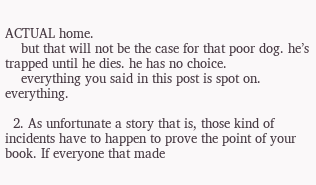ACTUAL home.
    but that will not be the case for that poor dog. he’s trapped until he dies. he has no choice.
    everything you said in this post is spot on. everything.

  2. As unfortunate a story that is, those kind of incidents have to happen to prove the point of your book. If everyone that made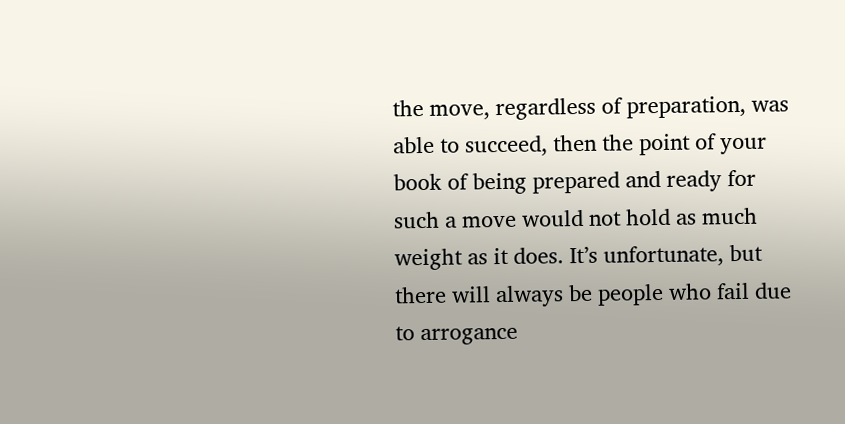the move, regardless of preparation, was able to succeed, then the point of your book of being prepared and ready for such a move would not hold as much weight as it does. It’s unfortunate, but there will always be people who fail due to arrogance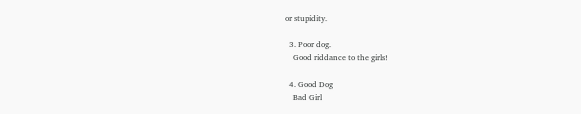or stupidity.

  3. Poor dog.
    Good riddance to the girls!

  4. Good Dog
    Bad Girl